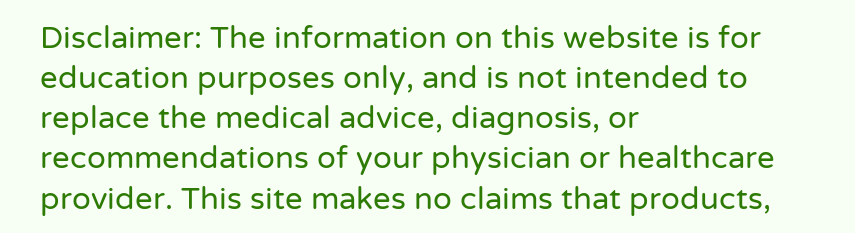Disclaimer: The information on this website is for education purposes only, and is not intended to replace the medical advice, diagnosis, or recommendations of your physician or healthcare provider. This site makes no claims that products,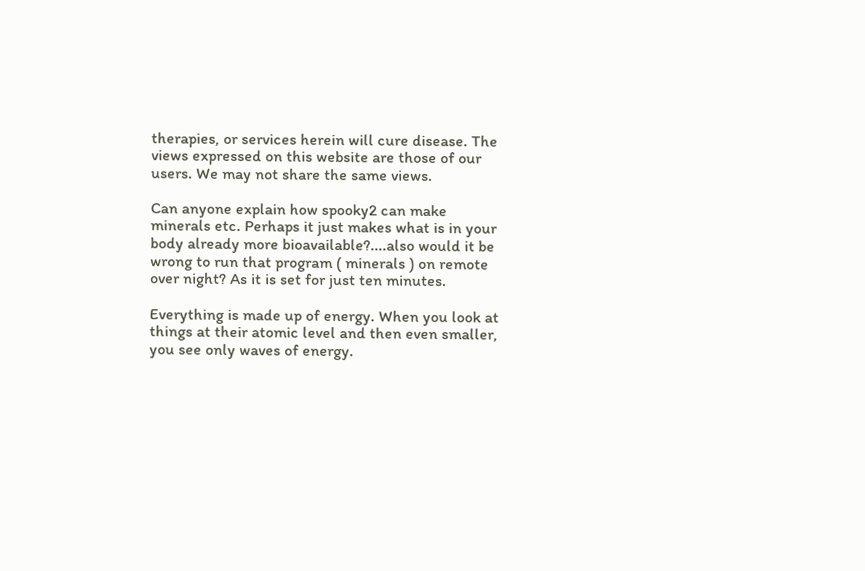therapies, or services herein will cure disease. The views expressed on this website are those of our users. We may not share the same views.

Can anyone explain how spooky2 can make minerals etc. Perhaps it just makes what is in your body already more bioavailable?....also would it be wrong to run that program ( minerals ) on remote over night? As it is set for just ten minutes.

Everything is made up of energy. When you look at things at their atomic level and then even smaller, you see only waves of energy.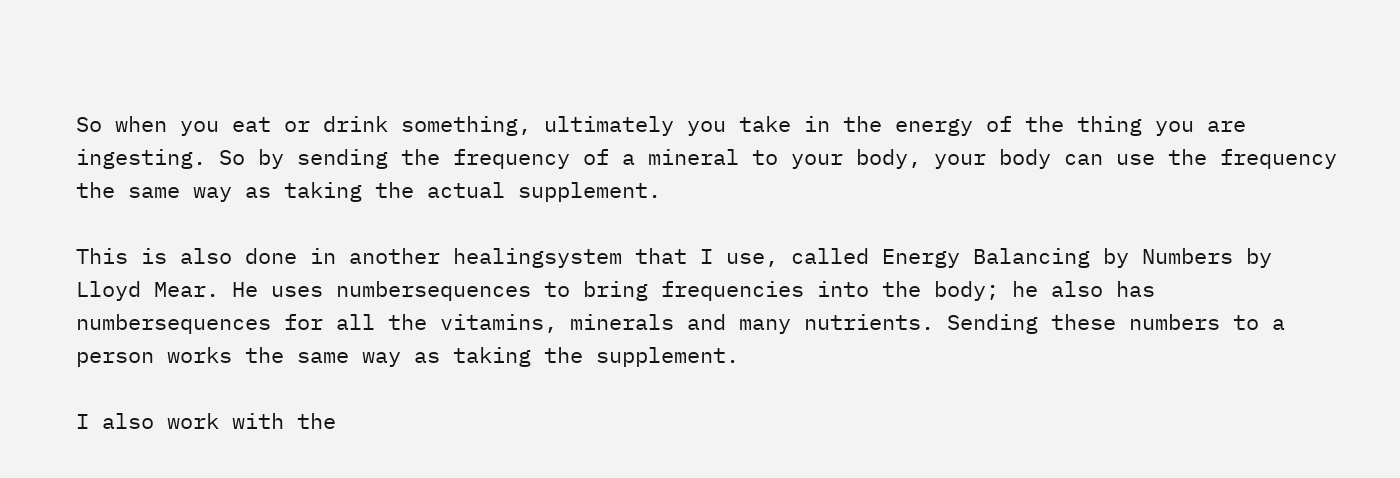So when you eat or drink something, ultimately you take in the energy of the thing you are ingesting. So by sending the frequency of a mineral to your body, your body can use the frequency the same way as taking the actual supplement.

This is also done in another healingsystem that I use, called Energy Balancing by Numbers by Lloyd Mear. He uses numbersequences to bring frequencies into the body; he also has numbersequences for all the vitamins, minerals and many nutrients. Sending these numbers to a person works the same way as taking the supplement.

I also work with the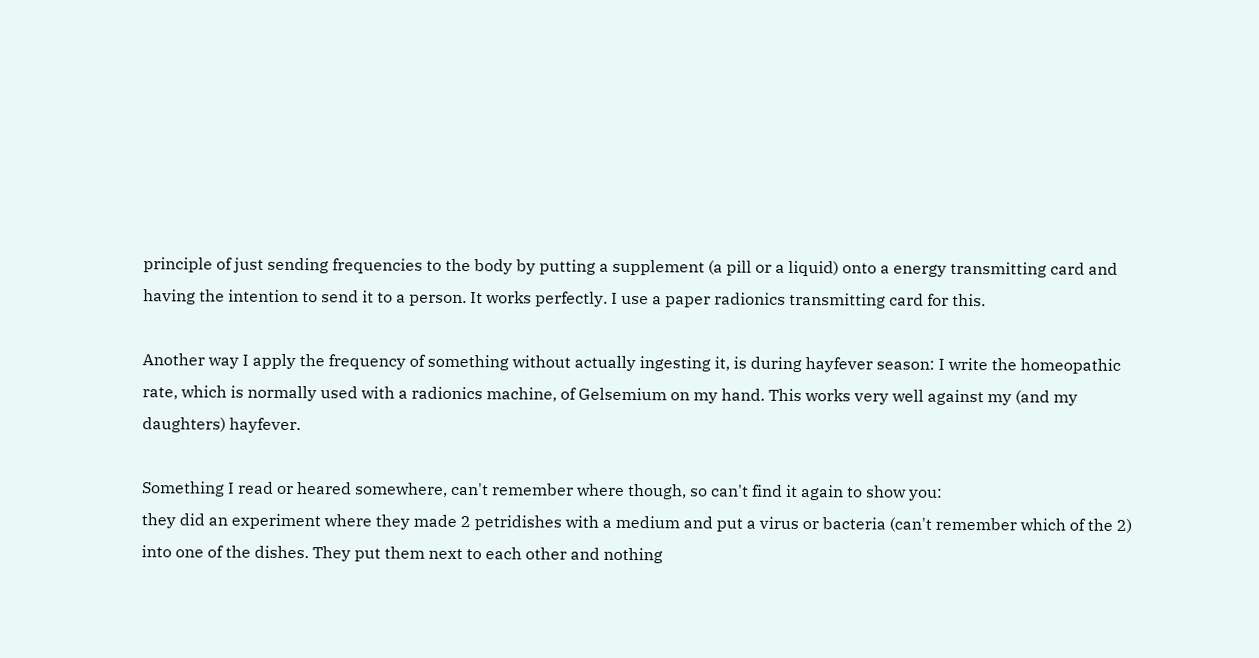principle of just sending frequencies to the body by putting a supplement (a pill or a liquid) onto a energy transmitting card and having the intention to send it to a person. It works perfectly. I use a paper radionics transmitting card for this.

Another way I apply the frequency of something without actually ingesting it, is during hayfever season: I write the homeopathic rate, which is normally used with a radionics machine, of Gelsemium on my hand. This works very well against my (and my daughters) hayfever.

Something I read or heared somewhere, can't remember where though, so can't find it again to show you:
they did an experiment where they made 2 petridishes with a medium and put a virus or bacteria (can't remember which of the 2) into one of the dishes. They put them next to each other and nothing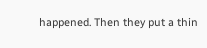happened. Then they put a thin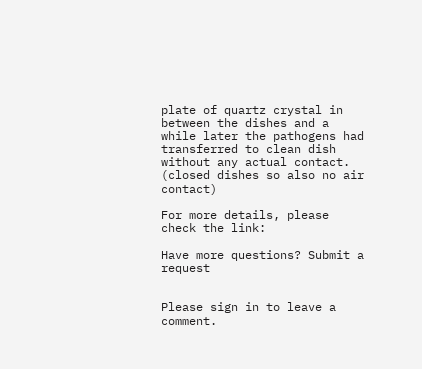plate of quartz crystal in between the dishes and a while later the pathogens had transferred to clean dish without any actual contact. (closed dishes so also no air contact)

For more details, please check the link:

Have more questions? Submit a request


Please sign in to leave a comment.